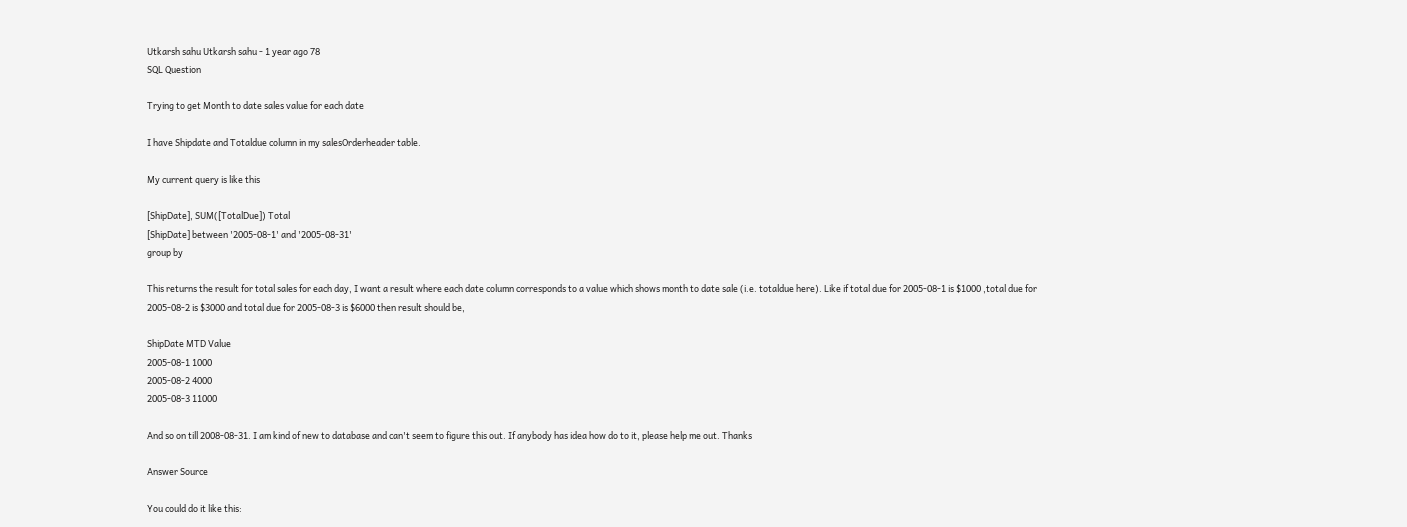Utkarsh sahu Utkarsh sahu - 1 year ago 78
SQL Question

Trying to get Month to date sales value for each date

I have Shipdate and Totaldue column in my salesOrderheader table.

My current query is like this

[ShipDate], SUM([TotalDue]) Total
[ShipDate] between '2005-08-1' and '2005-08-31'
group by

This returns the result for total sales for each day, I want a result where each date column corresponds to a value which shows month to date sale (i.e. totaldue here). Like if total due for 2005-08-1 is $1000 ,total due for 2005-08-2 is $3000 and total due for 2005-08-3 is $6000 then result should be,

ShipDate MTD Value
2005-08-1 1000
2005-08-2 4000
2005-08-3 11000

And so on till 2008-08-31. I am kind of new to database and can't seem to figure this out. If anybody has idea how do to it, please help me out. Thanks

Answer Source

You could do it like this: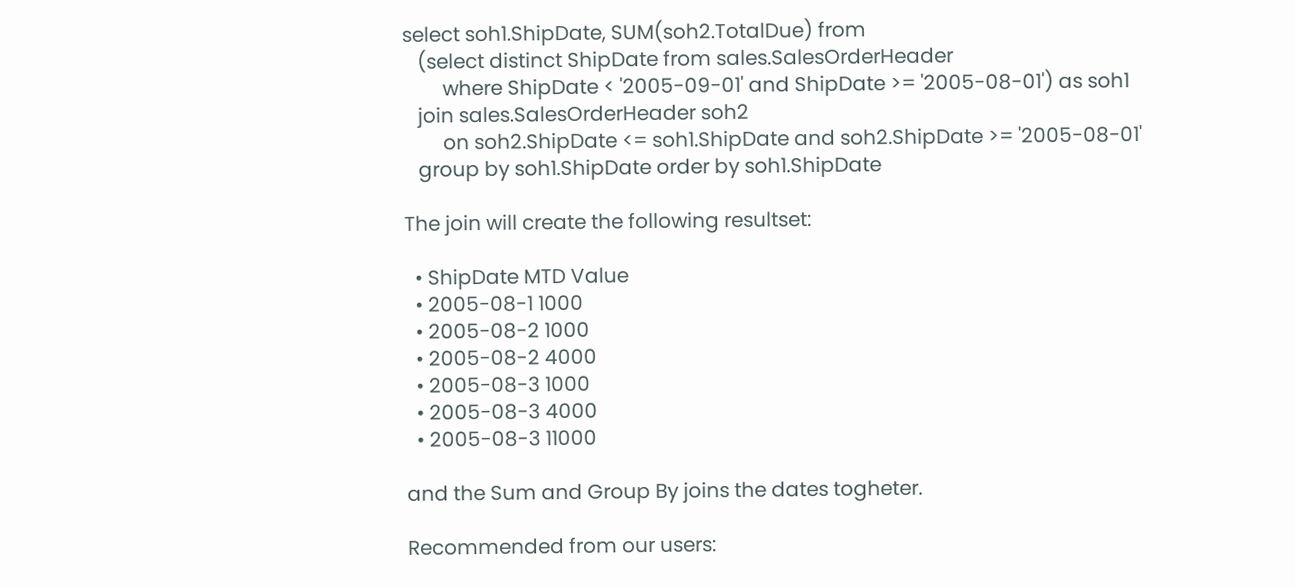select soh1.ShipDate, SUM(soh2.TotalDue) from
   (select distinct ShipDate from sales.SalesOrderHeader
        where ShipDate < '2005-09-01' and ShipDate >= '2005-08-01') as soh1
   join sales.SalesOrderHeader soh2
        on soh2.ShipDate <= soh1.ShipDate and soh2.ShipDate >= '2005-08-01'
   group by soh1.ShipDate order by soh1.ShipDate

The join will create the following resultset:

  • ShipDate MTD Value
  • 2005-08-1 1000
  • 2005-08-2 1000
  • 2005-08-2 4000
  • 2005-08-3 1000
  • 2005-08-3 4000
  • 2005-08-3 11000

and the Sum and Group By joins the dates togheter.

Recommended from our users: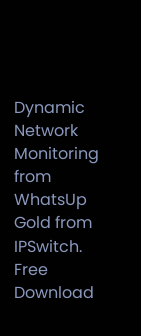Dynamic Network Monitoring from WhatsUp Gold from IPSwitch. Free Download